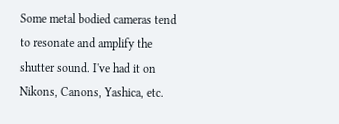Some metal bodied cameras tend to resonate and amplify the shutter sound. I've had it on Nikons, Canons, Yashica, etc.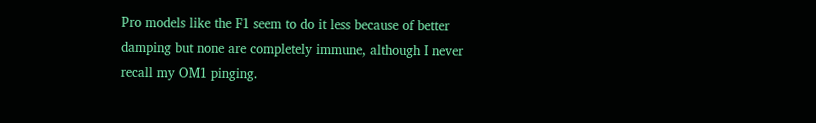Pro models like the F1 seem to do it less because of better damping but none are completely immune, although I never recall my OM1 pinging.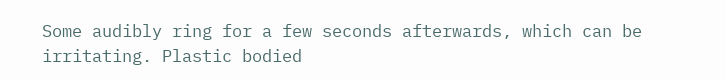Some audibly ring for a few seconds afterwards, which can be irritating. Plastic bodied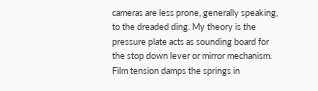cameras are less prone, generally speaking, to the dreaded ding. My theory is the pressure plate acts as sounding board for the stop down lever or mirror mechanism. Film tension damps the springs in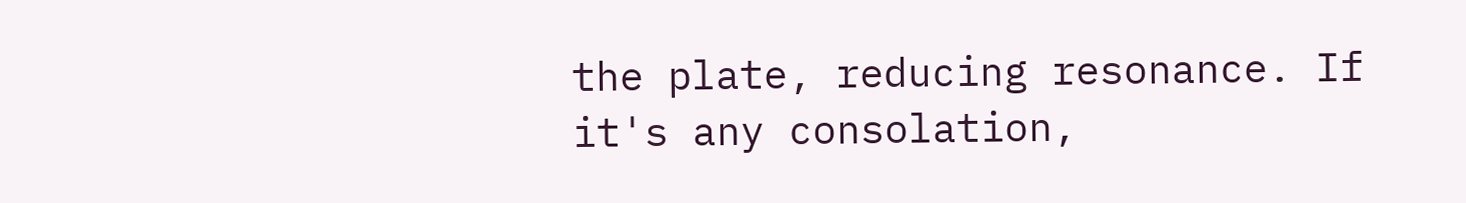the plate, reducing resonance. If it's any consolation,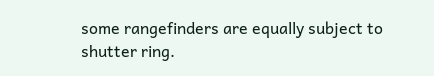some rangefinders are equally subject to shutter ring.